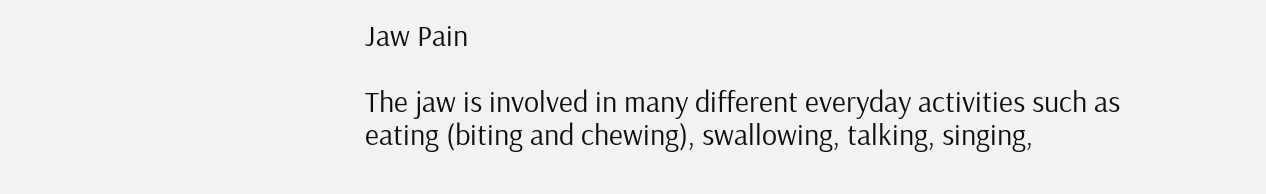Jaw Pain

The jaw is involved in many different everyday activities such as eating (biting and chewing), swallowing, talking, singing,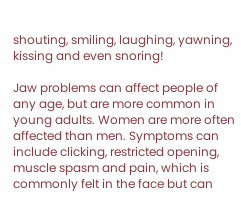shouting, smiling, laughing, yawning, kissing and even snoring!

Jaw problems can affect people of any age, but are more common in young adults. Women are more often affected than men. Symptoms can include clicking, restricted opening, muscle spasm and pain, which is commonly felt in the face but can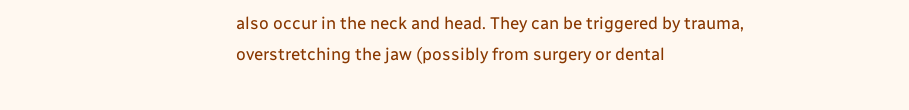also occur in the neck and head. They can be triggered by trauma, overstretching the jaw (possibly from surgery or dental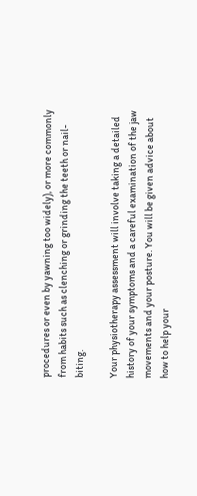procedures or even by yawning too widely), or more commonly from habits such as clenching or grinding the teeth or nail-biting.

Your physiotherapy assessment will involve taking a detailed history of your symptoms and a careful examination of the jaw movements and your posture. You will be given advice about how to help your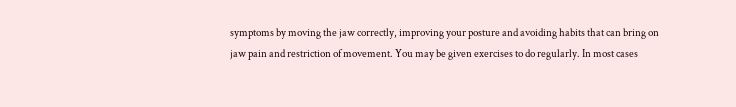symptoms by moving the jaw correctly, improving your posture and avoiding habits that can bring on jaw pain and restriction of movement. You may be given exercises to do regularly. In most cases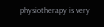physiotherapy is very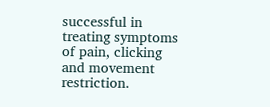successful in treating symptoms of pain, clicking and movement restriction.